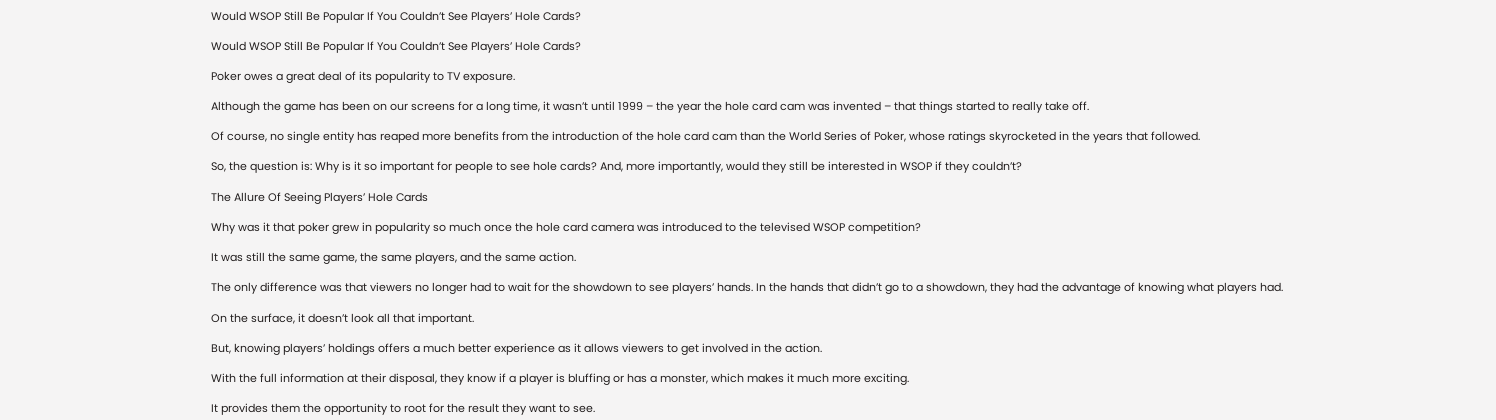Would WSOP Still Be Popular If You Couldn’t See Players’ Hole Cards?

Would WSOP Still Be Popular If You Couldn’t See Players’ Hole Cards?

Poker owes a great deal of its popularity to TV exposure.

Although the game has been on our screens for a long time, it wasn’t until 1999 – the year the hole card cam was invented – that things started to really take off.

Of course, no single entity has reaped more benefits from the introduction of the hole card cam than the World Series of Poker, whose ratings skyrocketed in the years that followed.

So, the question is: Why is it so important for people to see hole cards? And, more importantly, would they still be interested in WSOP if they couldn’t?

The Allure Of Seeing Players’ Hole Cards

Why was it that poker grew in popularity so much once the hole card camera was introduced to the televised WSOP competition?

It was still the same game, the same players, and the same action.

The only difference was that viewers no longer had to wait for the showdown to see players’ hands. In the hands that didn’t go to a showdown, they had the advantage of knowing what players had.

On the surface, it doesn’t look all that important.

But, knowing players’ holdings offers a much better experience as it allows viewers to get involved in the action.

With the full information at their disposal, they know if a player is bluffing or has a monster, which makes it much more exciting.

It provides them the opportunity to root for the result they want to see.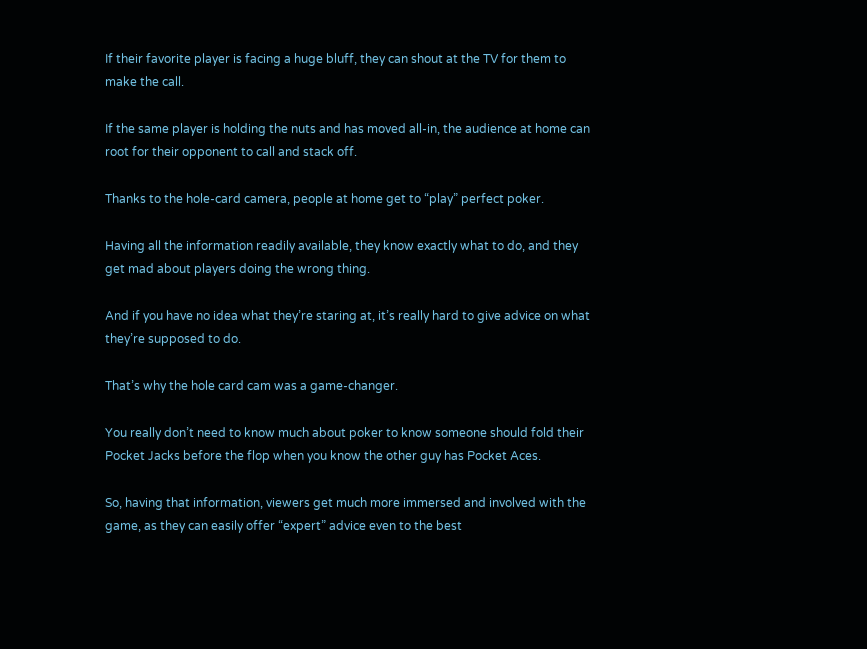If their favorite player is facing a huge bluff, they can shout at the TV for them to make the call.

If the same player is holding the nuts and has moved all-in, the audience at home can root for their opponent to call and stack off.

Thanks to the hole-card camera, people at home get to “play” perfect poker.

Having all the information readily available, they know exactly what to do, and they get mad about players doing the wrong thing.

And if you have no idea what they’re staring at, it’s really hard to give advice on what they’re supposed to do.

That’s why the hole card cam was a game-changer.

You really don’t need to know much about poker to know someone should fold their Pocket Jacks before the flop when you know the other guy has Pocket Aces.

So, having that information, viewers get much more immersed and involved with the game, as they can easily offer “expert” advice even to the best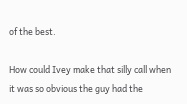of the best.

How could Ivey make that silly call when it was so obvious the guy had the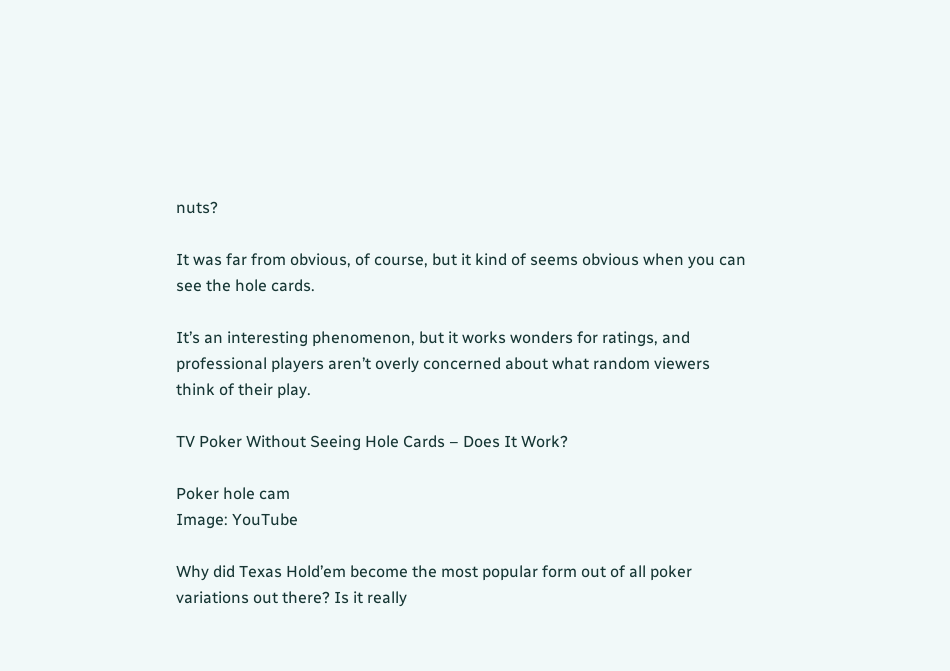nuts?

It was far from obvious, of course, but it kind of seems obvious when you can see the hole cards.

It’s an interesting phenomenon, but it works wonders for ratings, and professional players aren’t overly concerned about what random viewers think of their play.

TV Poker Without Seeing Hole Cards – Does It Work?

Poker hole cam
Image: YouTube

Why did Texas Hold’em become the most popular form out of all poker variations out there? Is it really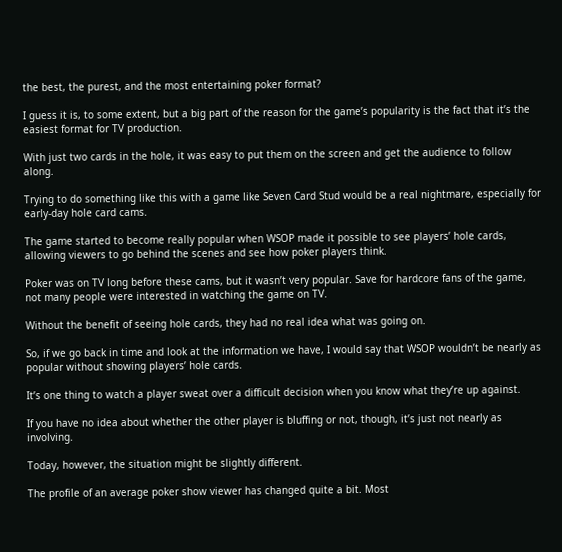the best, the purest, and the most entertaining poker format?

I guess it is, to some extent, but a big part of the reason for the game’s popularity is the fact that it’s the easiest format for TV production.

With just two cards in the hole, it was easy to put them on the screen and get the audience to follow along.

Trying to do something like this with a game like Seven Card Stud would be a real nightmare, especially for early-day hole card cams.

The game started to become really popular when WSOP made it possible to see players’ hole cards, allowing viewers to go behind the scenes and see how poker players think.

Poker was on TV long before these cams, but it wasn’t very popular. Save for hardcore fans of the game, not many people were interested in watching the game on TV.

Without the benefit of seeing hole cards, they had no real idea what was going on.

So, if we go back in time and look at the information we have, I would say that WSOP wouldn’t be nearly as popular without showing players’ hole cards.

It’s one thing to watch a player sweat over a difficult decision when you know what they’re up against.

If you have no idea about whether the other player is bluffing or not, though, it’s just not nearly as involving.

Today, however, the situation might be slightly different.

The profile of an average poker show viewer has changed quite a bit. Most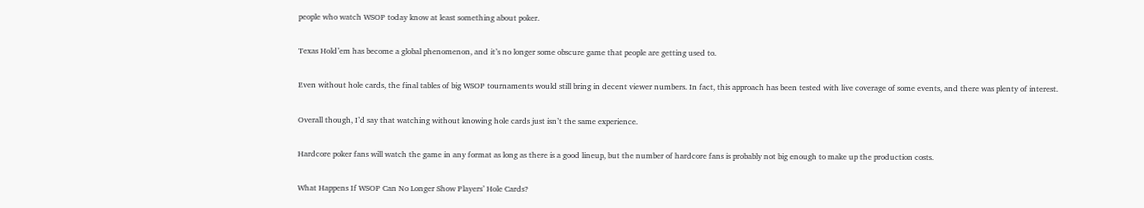people who watch WSOP today know at least something about poker.

Texas Hold’em has become a global phenomenon, and it’s no longer some obscure game that people are getting used to.

Even without hole cards, the final tables of big WSOP tournaments would still bring in decent viewer numbers. In fact, this approach has been tested with live coverage of some events, and there was plenty of interest.

Overall though, I’d say that watching without knowing hole cards just isn’t the same experience.

Hardcore poker fans will watch the game in any format as long as there is a good lineup, but the number of hardcore fans is probably not big enough to make up the production costs.

What Happens If WSOP Can No Longer Show Players’ Hole Cards?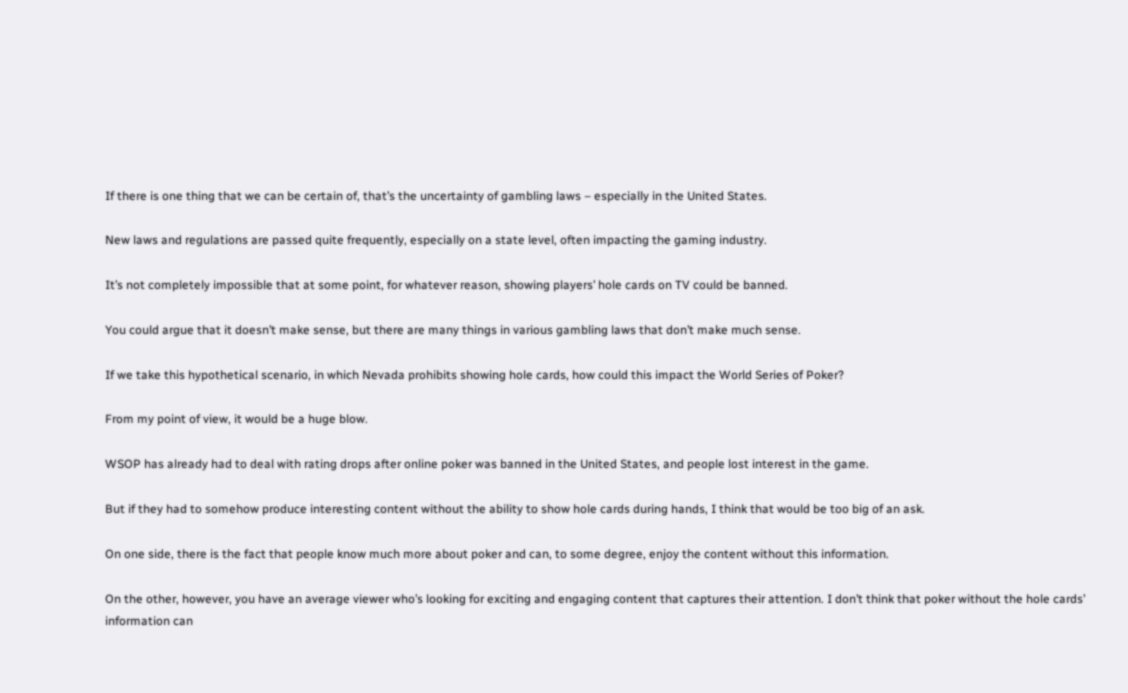If there is one thing that we can be certain of, that’s the uncertainty of gambling laws – especially in the United States.

New laws and regulations are passed quite frequently, especially on a state level, often impacting the gaming industry.

It’s not completely impossible that at some point, for whatever reason, showing players’ hole cards on TV could be banned.

You could argue that it doesn’t make sense, but there are many things in various gambling laws that don’t make much sense.

If we take this hypothetical scenario, in which Nevada prohibits showing hole cards, how could this impact the World Series of Poker?

From my point of view, it would be a huge blow.

WSOP has already had to deal with rating drops after online poker was banned in the United States, and people lost interest in the game.

But if they had to somehow produce interesting content without the ability to show hole cards during hands, I think that would be too big of an ask.

On one side, there is the fact that people know much more about poker and can, to some degree, enjoy the content without this information.

On the other, however, you have an average viewer who’s looking for exciting and engaging content that captures their attention. I don’t think that poker without the hole cards’ information can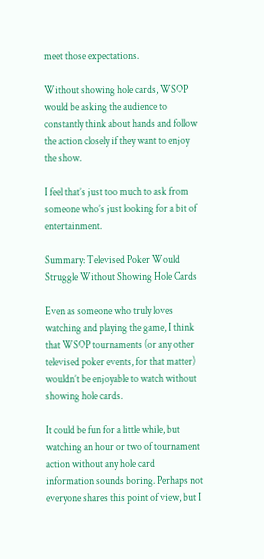meet those expectations.

Without showing hole cards, WSOP would be asking the audience to constantly think about hands and follow the action closely if they want to enjoy the show.

I feel that’s just too much to ask from someone who’s just looking for a bit of entertainment.

Summary: Televised Poker Would Struggle Without Showing Hole Cards

Even as someone who truly loves watching and playing the game, I think that WSOP tournaments (or any other televised poker events, for that matter) wouldn’t be enjoyable to watch without showing hole cards.

It could be fun for a little while, but watching an hour or two of tournament action without any hole card information sounds boring. Perhaps not everyone shares this point of view, but I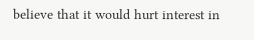believe that it would hurt interest in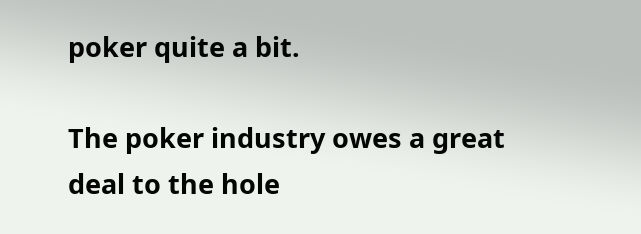poker quite a bit.

The poker industry owes a great deal to the hole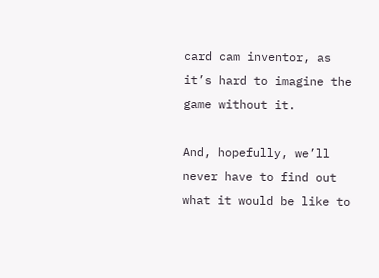card cam inventor, as it’s hard to imagine the game without it.

And, hopefully, we’ll never have to find out what it would be like to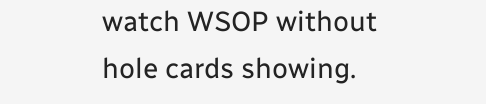watch WSOP without hole cards showing.